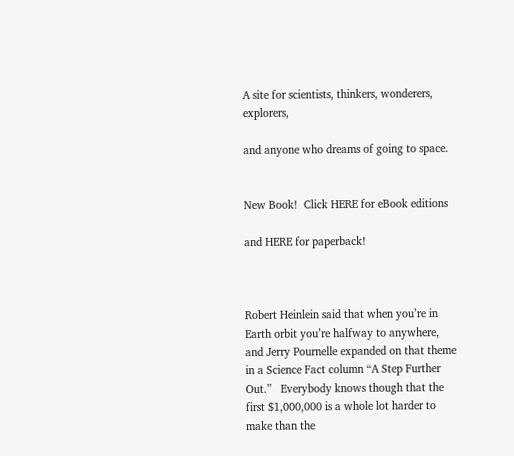A site for scientists, thinkers, wonderers, explorers,

and anyone who dreams of going to space.


New Book!  Click HERE for eBook editions

and HERE for paperback!



Robert Heinlein said that when you’re in Earth orbit you’re halfway to anywhere, and Jerry Pournelle expanded on that theme in a Science Fact column “A Step Further Out.”   Everybody knows though that the first $1,000,000 is a whole lot harder to make than the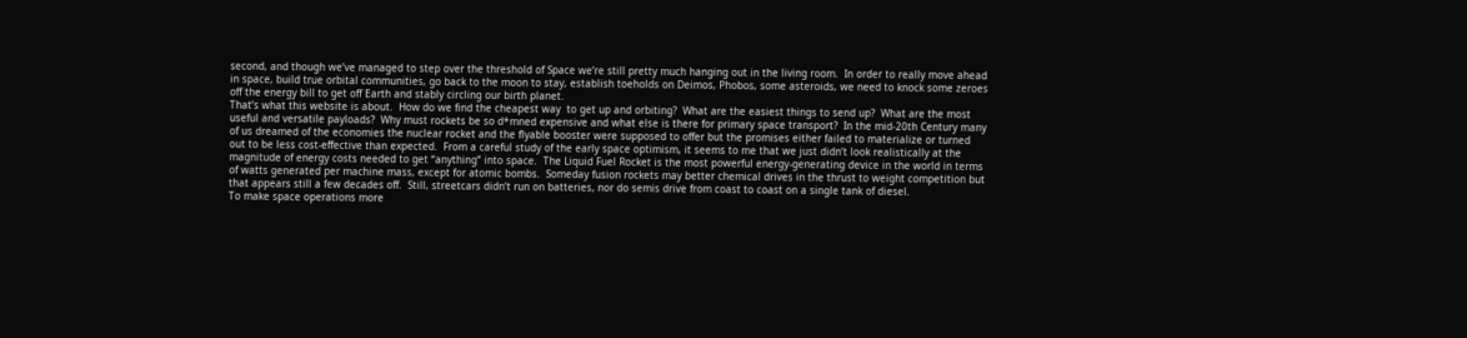second, and though we’ve managed to step over the threshold of Space we’re still pretty much hanging out in the living room.  In order to really move ahead in space, build true orbital communities, go back to the moon to stay, establish toeholds on Deimos, Phobos, some asteroids, we need to knock some zeroes off the energy bill to get off Earth and stably circling our birth planet.
That’s what this website is about.  How do we find the cheapest way  to get up and orbiting?  What are the easiest things to send up?  What are the most useful and versatile payloads?  Why must rockets be so d*mned expensive and what else is there for primary space transport?  In the mid-20th Century many of us dreamed of the economies the nuclear rocket and the flyable booster were supposed to offer but the promises either failed to materialize or turned out to be less cost-effective than expected.  From a careful study of the early space optimism, it seems to me that we just didn’t look realistically at the magnitude of energy costs needed to get “anything” into space.  The Liquid Fuel Rocket is the most powerful energy-generating device in the world in terms of watts generated per machine mass, except for atomic bombs.  Someday fusion rockets may better chemical drives in the thrust to weight competition but that appears still a few decades off.  Still, streetcars didn’t run on batteries, nor do semis drive from coast to coast on a single tank of diesel.
To make space operations more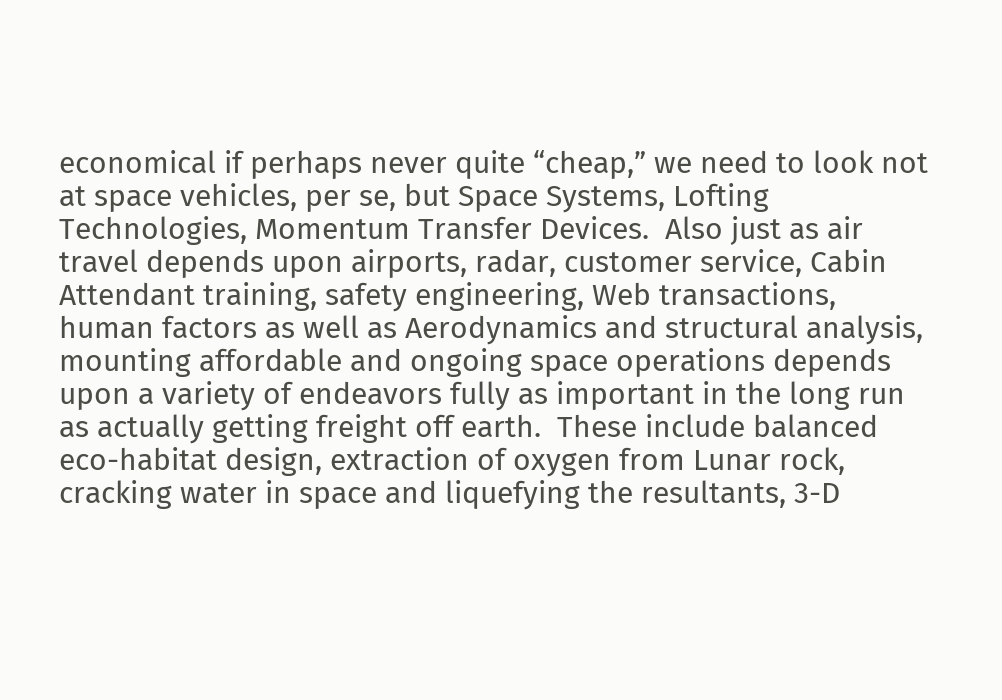economical if perhaps never quite “cheap,” we need to look not at space vehicles, per se, but Space Systems, Lofting Technologies, Momentum Transfer Devices.  Also just as air travel depends upon airports, radar, customer service, Cabin Attendant training, safety engineering, Web transactions, human factors as well as Aerodynamics and structural analysis, mounting affordable and ongoing space operations depends upon a variety of endeavors fully as important in the long run as actually getting freight off earth.  These include balanced eco-habitat design, extraction of oxygen from Lunar rock, cracking water in space and liquefying the resultants, 3-D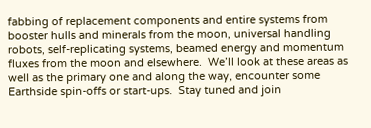fabbing of replacement components and entire systems from booster hulls and minerals from the moon, universal handling robots, self-replicating systems, beamed energy and momentum fluxes from the moon and elsewhere.  We’ll look at these areas as well as the primary one and along the way, encounter some Earthside spin-offs or start-ups.  Stay tuned and join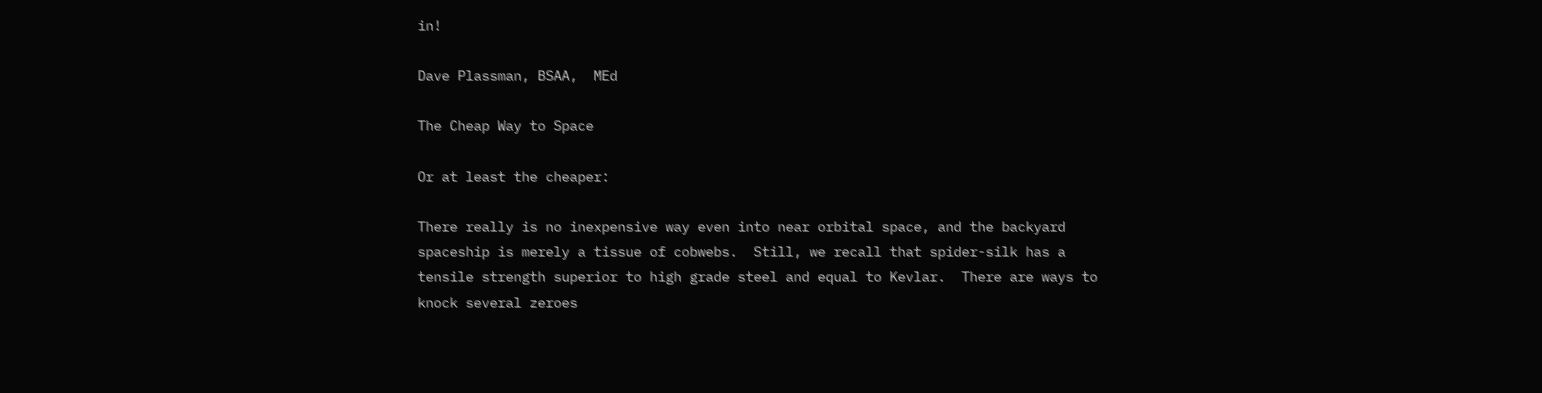in!

Dave Plassman, BSAA,  MEd

The Cheap Way to Space

Or at least the cheaper:

There really is no inexpensive way even into near orbital space, and the backyard spaceship is merely a tissue of cobwebs.  Still, we recall that spider-silk has a tensile strength superior to high grade steel and equal to Kevlar.  There are ways to knock several zeroes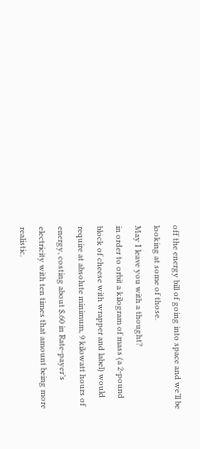off the energy bill of going into space and we’ll be looking at some of those.
May I leave you with a thought?
in order to orbit a kilogram of mass (a 2-pound block of cheese with wrapper and label) would require at absolute minimum, 9 kilowatt hours of energy, costing about $.60 in Rate-payer’s electricity with ten times that amount being more realistic.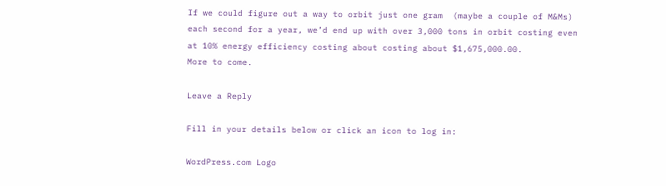If we could figure out a way to orbit just one gram  (maybe a couple of M&Ms) each second for a year, we’d end up with over 3,000 tons in orbit costing even at 10% energy efficiency costing about costing about $1,675,000.00.
More to come.

Leave a Reply

Fill in your details below or click an icon to log in:

WordPress.com Logo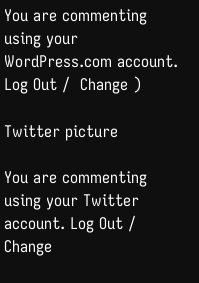You are commenting using your WordPress.com account. Log Out /  Change )

Twitter picture

You are commenting using your Twitter account. Log Out /  Change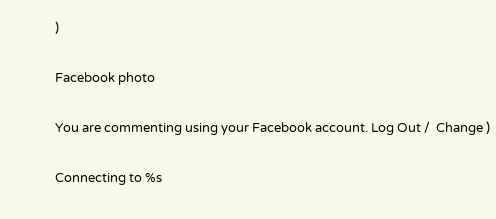)

Facebook photo

You are commenting using your Facebook account. Log Out /  Change )

Connecting to %s